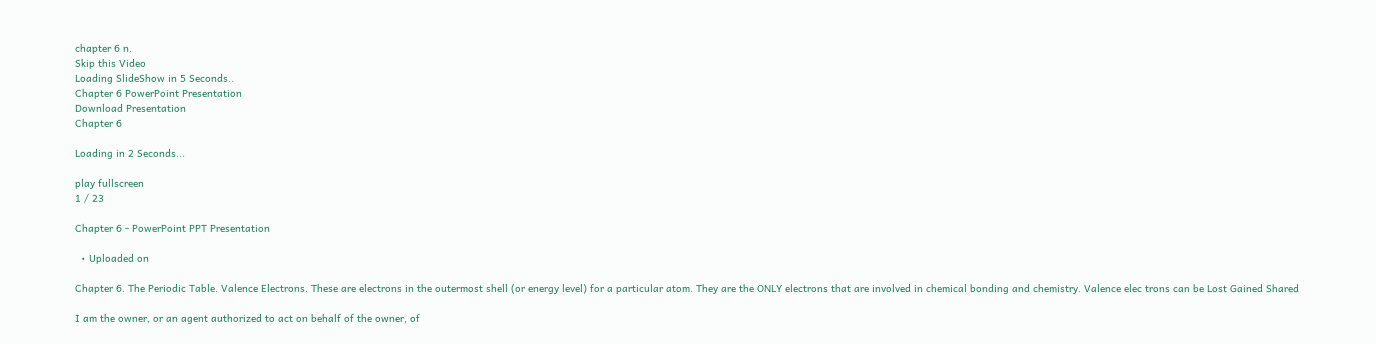chapter 6 n.
Skip this Video
Loading SlideShow in 5 Seconds..
Chapter 6 PowerPoint Presentation
Download Presentation
Chapter 6

Loading in 2 Seconds...

play fullscreen
1 / 23

Chapter 6 - PowerPoint PPT Presentation

  • Uploaded on

Chapter 6. The Periodic Table. Valence Electrons. These are electrons in the outermost shell (or energy level) for a particular atom. They are the ONLY electrons that are involved in chemical bonding and chemistry. Valence elec trons can be Lost Gained Shared

I am the owner, or an agent authorized to act on behalf of the owner, of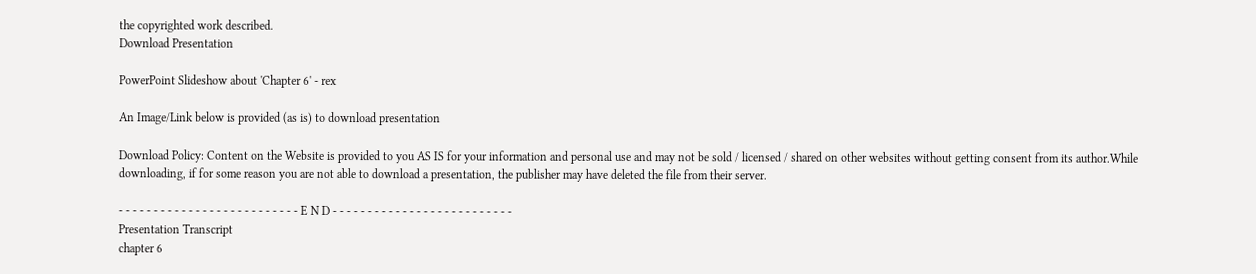the copyrighted work described.
Download Presentation

PowerPoint Slideshow about 'Chapter 6' - rex

An Image/Link below is provided (as is) to download presentation

Download Policy: Content on the Website is provided to you AS IS for your information and personal use and may not be sold / licensed / shared on other websites without getting consent from its author.While downloading, if for some reason you are not able to download a presentation, the publisher may have deleted the file from their server.

- - - - - - - - - - - - - - - - - - - - - - - - - - E N D - - - - - - - - - - - - - - - - - - - - - - - - - -
Presentation Transcript
chapter 6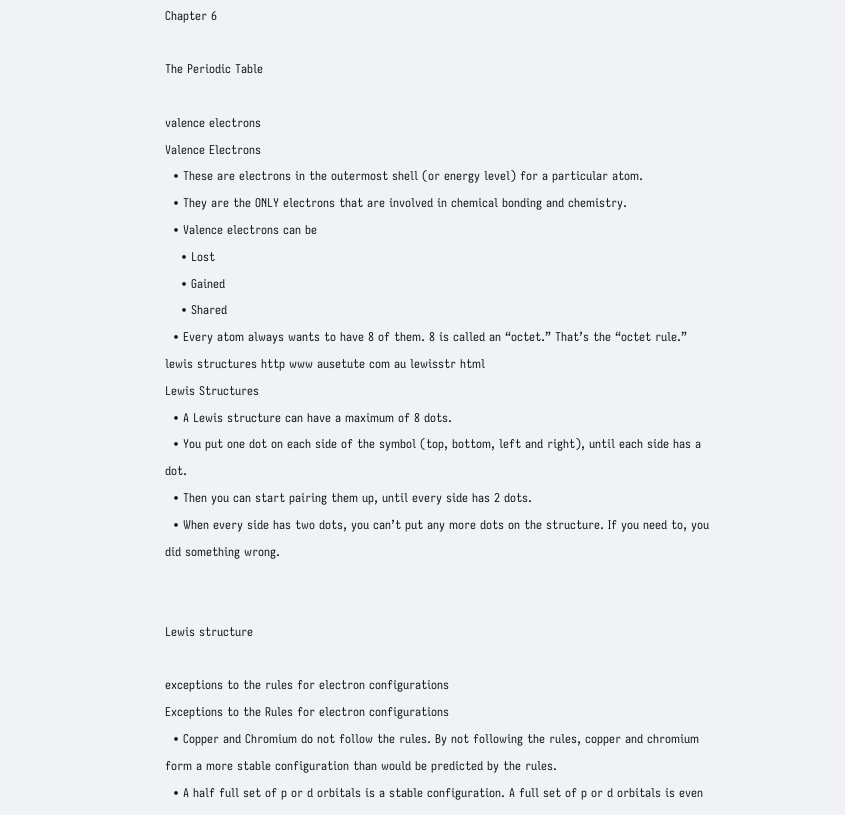Chapter 6

The Periodic Table

valence electrons
Valence Electrons
  • These are electrons in the outermost shell (or energy level) for a particular atom.
  • They are the ONLY electrons that are involved in chemical bonding and chemistry.
  • Valence electrons can be
    • Lost
    • Gained
    • Shared
  • Every atom always wants to have 8 of them. 8 is called an “octet.” That’s the “octet rule.”
lewis structures http www ausetute com au lewisstr html
Lewis Structures
  • A Lewis structure can have a maximum of 8 dots.
  • You put one dot on each side of the symbol (top, bottom, left and right), until each side has a dot.
  • Then you can start pairing them up, until every side has 2 dots.
  • When every side has two dots, you can’t put any more dots on the structure. If you need to, you did something wrong.


Lewis structure

exceptions to the rules for electron configurations
Exceptions to the Rules for electron configurations
  • Copper and Chromium do not follow the rules. By not following the rules, copper and chromium form a more stable configuration than would be predicted by the rules.
  • A half full set of p or d orbitals is a stable configuration. A full set of p or d orbitals is even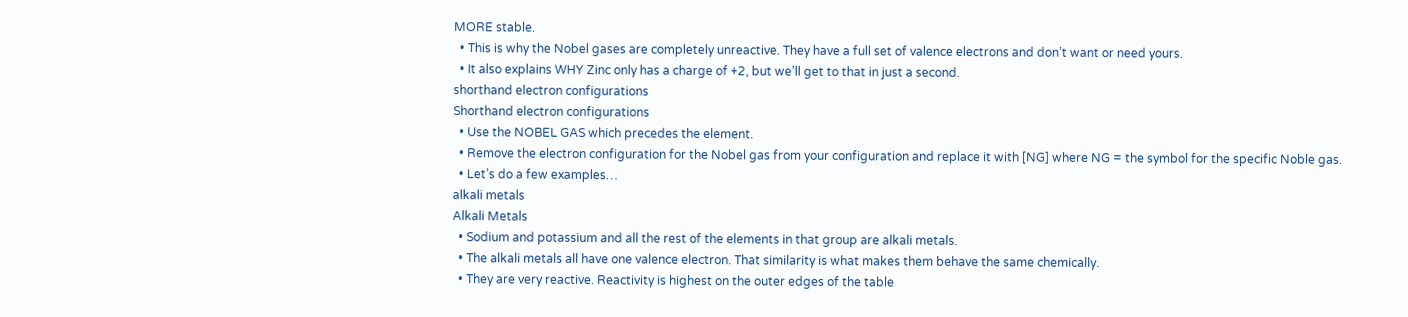MORE stable.
  • This is why the Nobel gases are completely unreactive. They have a full set of valence electrons and don’t want or need yours.
  • It also explains WHY Zinc only has a charge of +2, but we’ll get to that in just a second.
shorthand electron configurations
Shorthand electron configurations
  • Use the NOBEL GAS which precedes the element.
  • Remove the electron configuration for the Nobel gas from your configuration and replace it with [NG] where NG = the symbol for the specific Noble gas.
  • Let’s do a few examples…
alkali metals
Alkali Metals
  • Sodium and potassium and all the rest of the elements in that group are alkali metals.
  • The alkali metals all have one valence electron. That similarity is what makes them behave the same chemically.
  • They are very reactive. Reactivity is highest on the outer edges of the table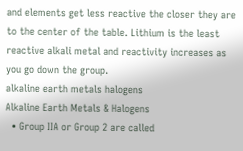and elements get less reactive the closer they are to the center of the table. Lithium is the least reactive alkali metal and reactivity increases as you go down the group.
alkaline earth metals halogens
Alkaline Earth Metals & Halogens
  • Group IIA or Group 2 are called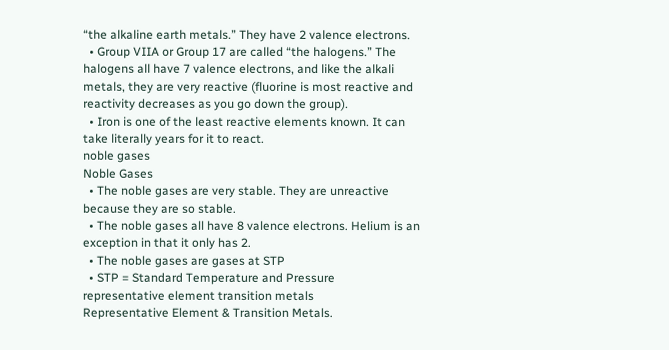“the alkaline earth metals.” They have 2 valence electrons.
  • Group VIIA or Group 17 are called “the halogens.” The halogens all have 7 valence electrons, and like the alkali metals, they are very reactive (fluorine is most reactive and reactivity decreases as you go down the group).
  • Iron is one of the least reactive elements known. It can take literally years for it to react.
noble gases
Noble Gases
  • The noble gases are very stable. They are unreactive because they are so stable.
  • The noble gases all have 8 valence electrons. Helium is an exception in that it only has 2.
  • The noble gases are gases at STP
  • STP = Standard Temperature and Pressure
representative element transition metals
Representative Element & Transition Metals.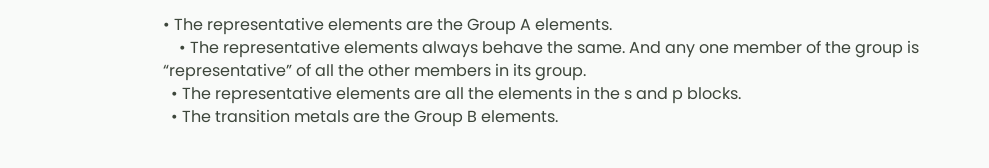• The representative elements are the Group A elements.
    • The representative elements always behave the same. And any one member of the group is “representative” of all the other members in its group.
  • The representative elements are all the elements in the s and p blocks.
  • The transition metals are the Group B elements.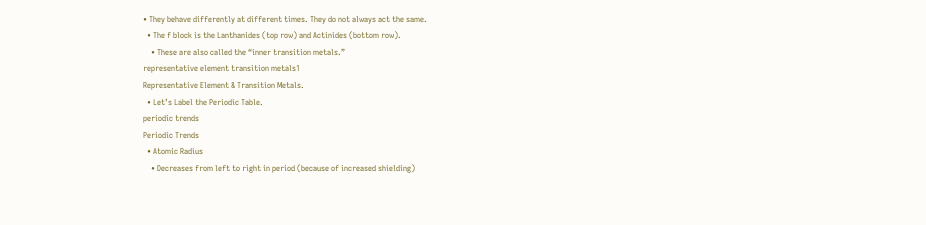• They behave differently at different times. They do not always act the same.
  • The f block is the Lanthanides (top row) and Actinides (bottom row).
    • These are also called the “inner transition metals.”
representative element transition metals1
Representative Element & Transition Metals.
  • Let’s Label the Periodic Table.
periodic trends
Periodic Trends
  • Atomic Radius
    • Decreases from left to right in period (because of increased shielding)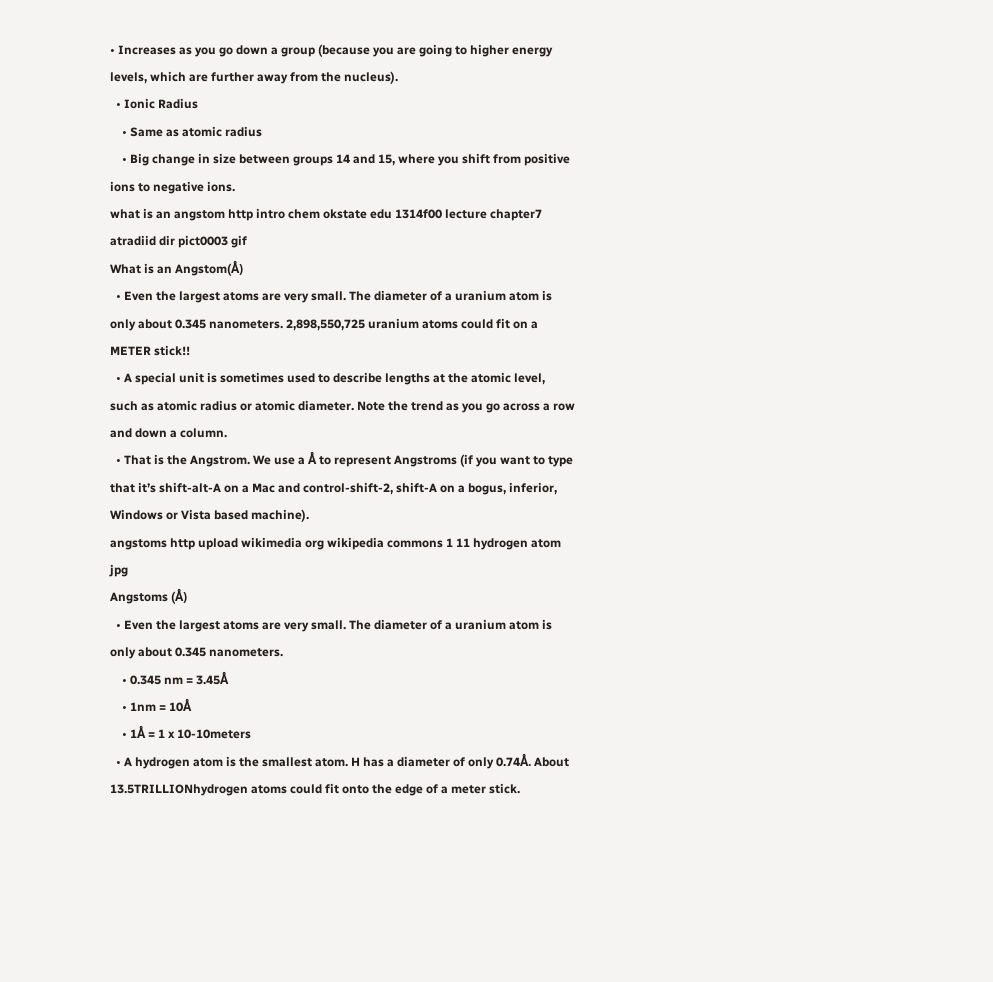• Increases as you go down a group (because you are going to higher energy levels, which are further away from the nucleus).
  • Ionic Radius
    • Same as atomic radius
    • Big change in size between groups 14 and 15, where you shift from positive ions to negative ions.
what is an angstom http intro chem okstate edu 1314f00 lecture chapter7 atradiid dir pict0003 gif
What is an Angstom(Å)
  • Even the largest atoms are very small. The diameter of a uranium atom is only about 0.345 nanometers. 2,898,550,725 uranium atoms could fit on a METER stick!!
  • A special unit is sometimes used to describe lengths at the atomic level, such as atomic radius or atomic diameter. Note the trend as you go across a row and down a column.
  • That is the Angstrom. We use a Å to represent Angstroms (if you want to type that it’s shift-alt-A on a Mac and control-shift-2, shift-A on a bogus, inferior, Windows or Vista based machine).
angstoms http upload wikimedia org wikipedia commons 1 11 hydrogen atom jpg
Angstoms (Å)
  • Even the largest atoms are very small. The diameter of a uranium atom is only about 0.345 nanometers.
    • 0.345 nm = 3.45Å
    • 1nm = 10Å
    • 1Å = 1 x 10-10meters
  • A hydrogen atom is the smallest atom. H has a diameter of only 0.74Å. About 13.5TRILLIONhydrogen atoms could fit onto the edge of a meter stick.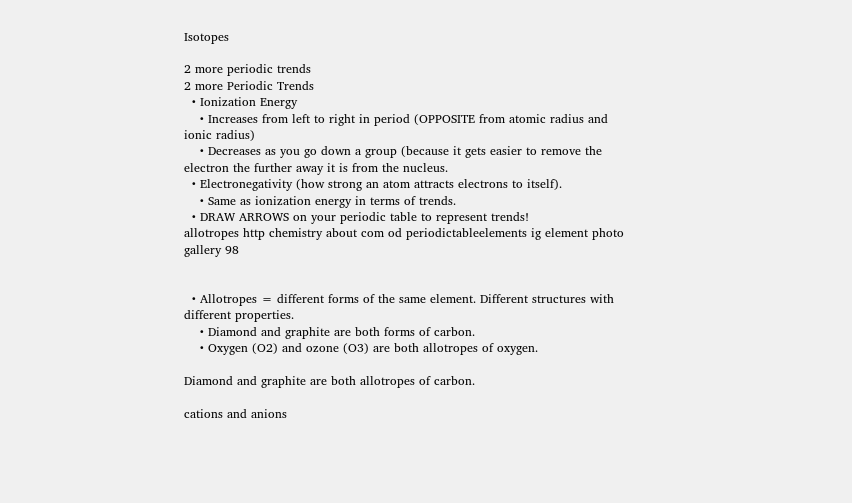Isotopes

2 more periodic trends
2 more Periodic Trends
  • Ionization Energy
    • Increases from left to right in period (OPPOSITE from atomic radius and ionic radius)
    • Decreases as you go down a group (because it gets easier to remove the electron the further away it is from the nucleus.
  • Electronegativity (how strong an atom attracts electrons to itself).
    • Same as ionization energy in terms of trends.
  • DRAW ARROWS on your periodic table to represent trends!
allotropes http chemistry about com od periodictableelements ig element photo gallery 98


  • Allotropes = different forms of the same element. Different structures with different properties.
    • Diamond and graphite are both forms of carbon.
    • Oxygen (O2) and ozone (O3) are both allotropes of oxygen.

Diamond and graphite are both allotropes of carbon.

cations and anions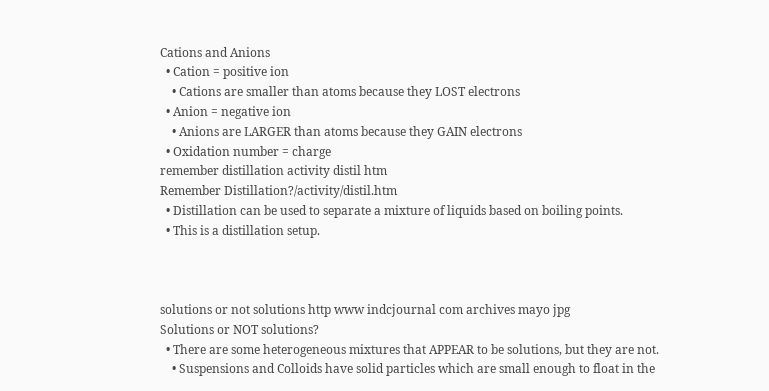Cations and Anions
  • Cation = positive ion
    • Cations are smaller than atoms because they LOST electrons
  • Anion = negative ion
    • Anions are LARGER than atoms because they GAIN electrons
  • Oxidation number = charge
remember distillation activity distil htm
Remember Distillation?/activity/distil.htm
  • Distillation can be used to separate a mixture of liquids based on boiling points.
  • This is a distillation setup.



solutions or not solutions http www indcjournal com archives mayo jpg
Solutions or NOT solutions?
  • There are some heterogeneous mixtures that APPEAR to be solutions, but they are not.
    • Suspensions and Colloids have solid particles which are small enough to float in the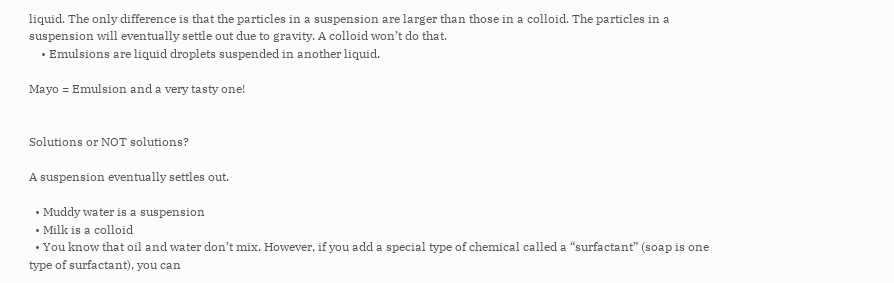liquid. The only difference is that the particles in a suspension are larger than those in a colloid. The particles in a suspension will eventually settle out due to gravity. A colloid won’t do that.
    • Emulsions are liquid droplets suspended in another liquid.

Mayo = Emulsion and a very tasty one!


Solutions or NOT solutions?

A suspension eventually settles out.

  • Muddy water is a suspension
  • Milk is a colloid
  • You know that oil and water don’t mix. However, if you add a special type of chemical called a “surfactant” (soap is one type of surfactant), you can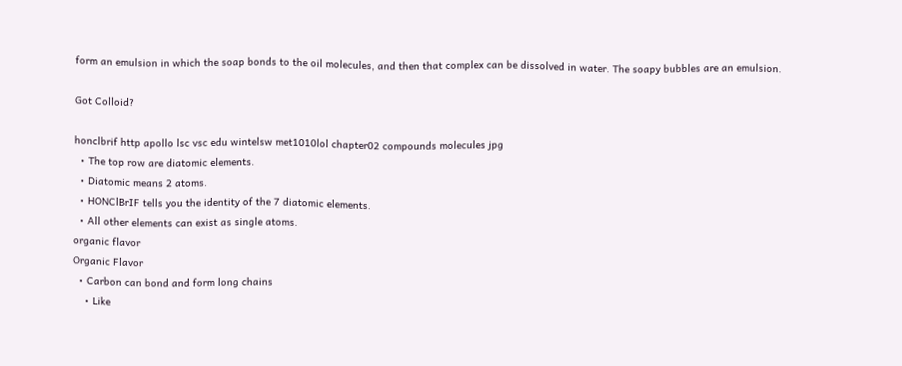form an emulsion in which the soap bonds to the oil molecules, and then that complex can be dissolved in water. The soapy bubbles are an emulsion.

Got Colloid?

honclbrif http apollo lsc vsc edu wintelsw met1010lol chapter02 compounds molecules jpg
  • The top row are diatomic elements.
  • Diatomic means 2 atoms.
  • HONClBrIF tells you the identity of the 7 diatomic elements.
  • All other elements can exist as single atoms.
organic flavor
Organic Flavor
  • Carbon can bond and form long chains
    • Like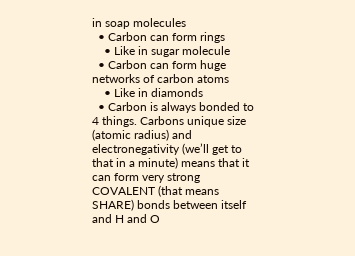in soap molecules
  • Carbon can form rings
    • Like in sugar molecule
  • Carbon can form huge networks of carbon atoms
    • Like in diamonds
  • Carbon is always bonded to 4 things. Carbons unique size (atomic radius) and electronegativity (we’ll get to that in a minute) means that it can form very strong COVALENT (that means SHARE) bonds between itself and H and O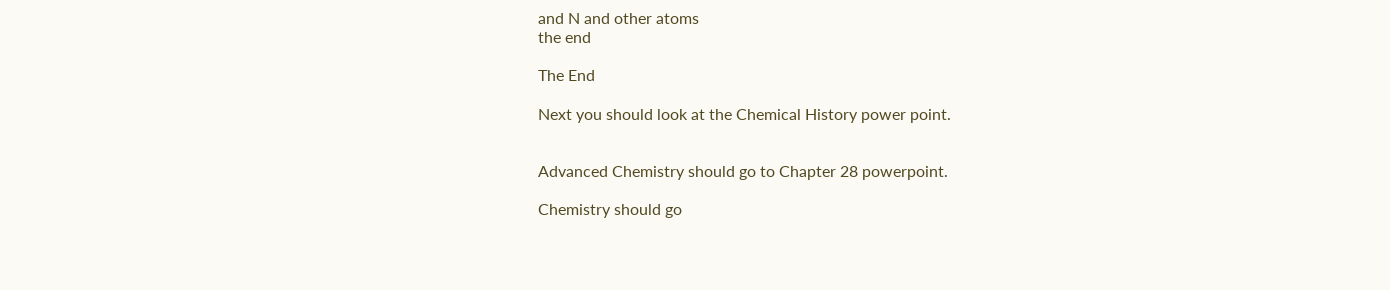and N and other atoms
the end

The End

Next you should look at the Chemical History power point.


Advanced Chemistry should go to Chapter 28 powerpoint.

Chemistry should go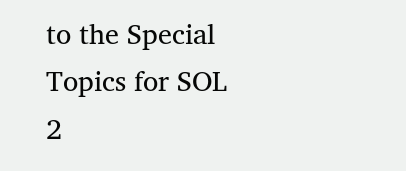to the Special Topics for SOL 2